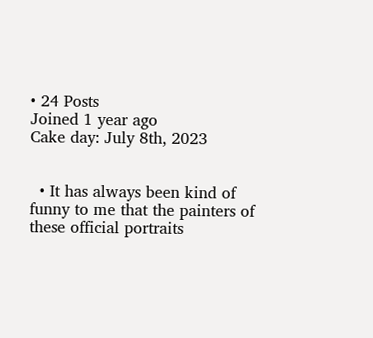• 24 Posts
Joined 1 year ago
Cake day: July 8th, 2023


  • It has always been kind of funny to me that the painters of these official portraits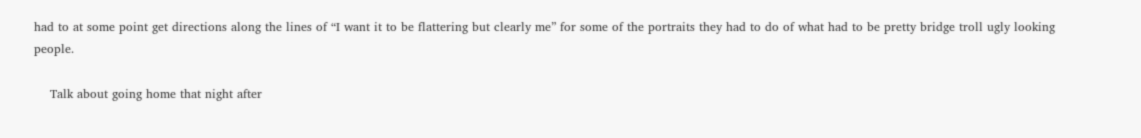had to at some point get directions along the lines of “I want it to be flattering but clearly me” for some of the portraits they had to do of what had to be pretty bridge troll ugly looking people.

    Talk about going home that night after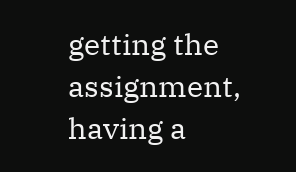getting the assignment, having a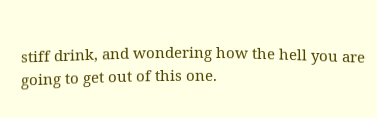stiff drink, and wondering how the hell you are going to get out of this one.